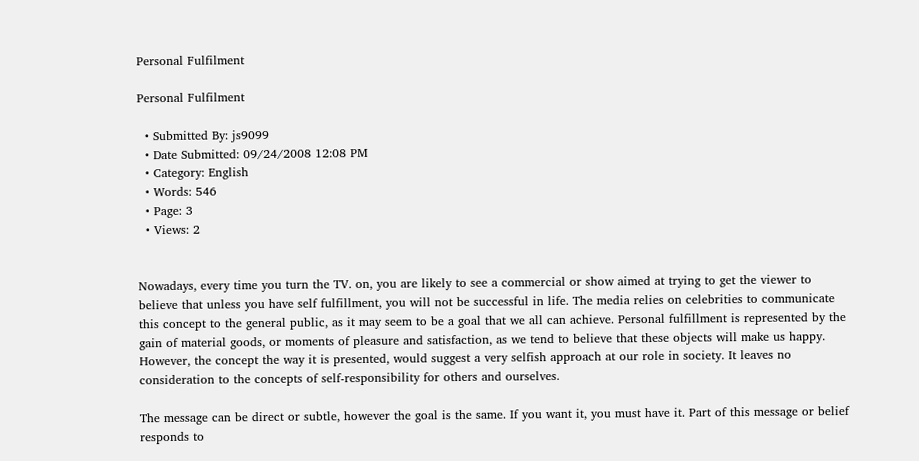Personal Fulfilment

Personal Fulfilment

  • Submitted By: js9099
  • Date Submitted: 09/24/2008 12:08 PM
  • Category: English
  • Words: 546
  • Page: 3
  • Views: 2


Nowadays, every time you turn the TV. on, you are likely to see a commercial or show aimed at trying to get the viewer to believe that unless you have self fulfillment, you will not be successful in life. The media relies on celebrities to communicate this concept to the general public, as it may seem to be a goal that we all can achieve. Personal fulfillment is represented by the gain of material goods, or moments of pleasure and satisfaction, as we tend to believe that these objects will make us happy. However, the concept the way it is presented, would suggest a very selfish approach at our role in society. It leaves no consideration to the concepts of self-responsibility for others and ourselves.

The message can be direct or subtle, however the goal is the same. If you want it, you must have it. Part of this message or belief responds to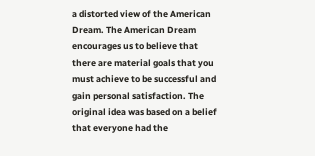a distorted view of the American Dream. The American Dream encourages us to believe that there are material goals that you must achieve to be successful and gain personal satisfaction. The original idea was based on a belief that everyone had the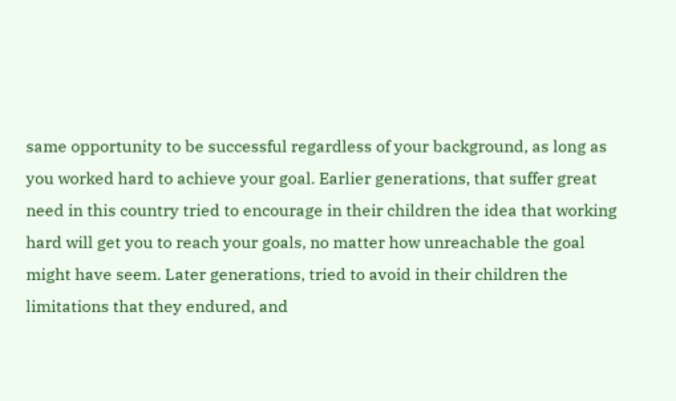same opportunity to be successful regardless of your background, as long as you worked hard to achieve your goal. Earlier generations, that suffer great need in this country tried to encourage in their children the idea that working hard will get you to reach your goals, no matter how unreachable the goal might have seem. Later generations, tried to avoid in their children the limitations that they endured, and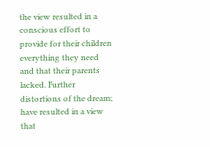the view resulted in a conscious effort to provide for their children everything they need and that their parents lacked. Further distortions of the dream; have resulted in a view that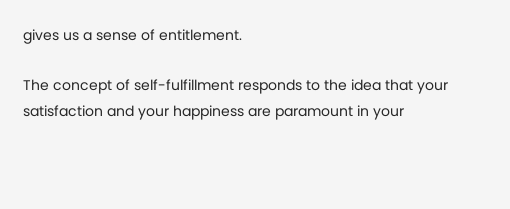gives us a sense of entitlement.

The concept of self-fulfillment responds to the idea that your satisfaction and your happiness are paramount in your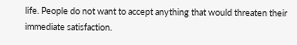life. People do not want to accept anything that would threaten their immediate satisfaction.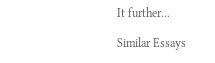It further...

Similar Essays